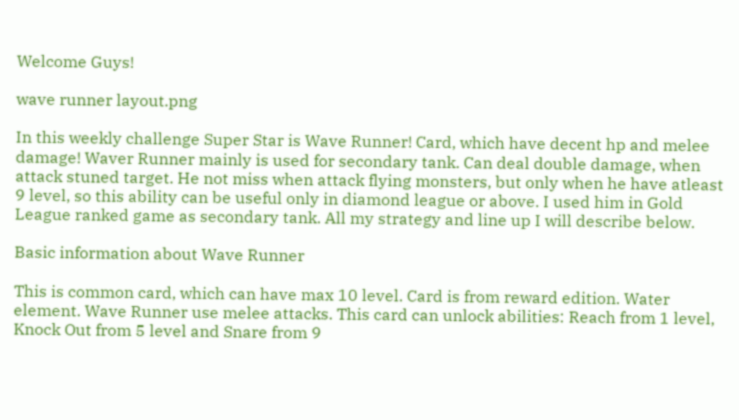Welcome Guys!

wave runner layout.png

In this weekly challenge Super Star is Wave Runner! Card, which have decent hp and melee damage! Waver Runner mainly is used for secondary tank. Can deal double damage, when attack stuned target. He not miss when attack flying monsters, but only when he have atleast 9 level, so this ability can be useful only in diamond league or above. I used him in Gold League ranked game as secondary tank. All my strategy and line up I will describe below.

Basic information about Wave Runner

This is common card, which can have max 10 level. Card is from reward edition. Water element. Wave Runner use melee attacks. This card can unlock abilities: Reach from 1 level, Knock Out from 5 level and Snare from 9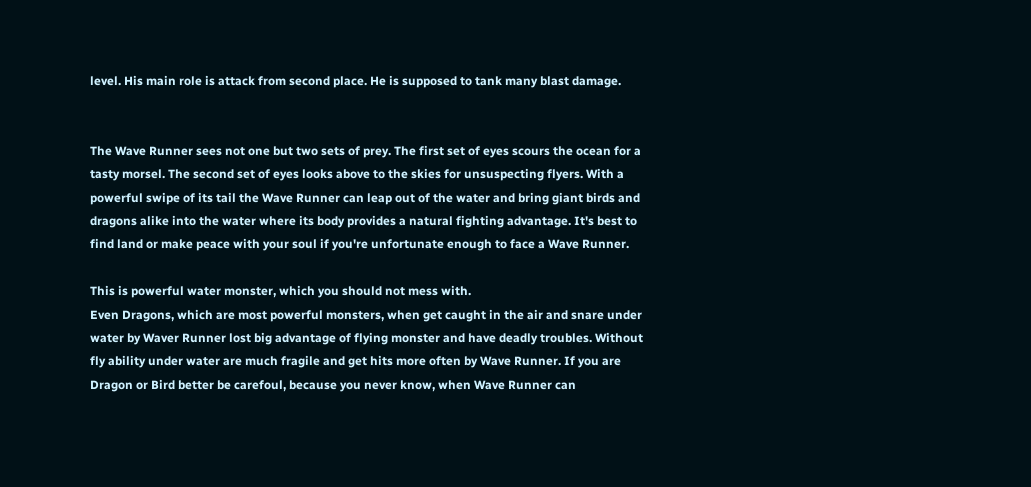level. His main role is attack from second place. He is supposed to tank many blast damage.


The Wave Runner sees not one but two sets of prey. The first set of eyes scours the ocean for a tasty morsel. The second set of eyes looks above to the skies for unsuspecting flyers. With a powerful swipe of its tail the Wave Runner can leap out of the water and bring giant birds and dragons alike into the water where its body provides a natural fighting advantage. It's best to find land or make peace with your soul if you're unfortunate enough to face a Wave Runner.

This is powerful water monster, which you should not mess with.
Even Dragons, which are most powerful monsters, when get caught in the air and snare under water by Waver Runner lost big advantage of flying monster and have deadly troubles. Without fly ability under water are much fragile and get hits more often by Wave Runner. If you are Dragon or Bird better be carefoul, because you never know, when Wave Runner can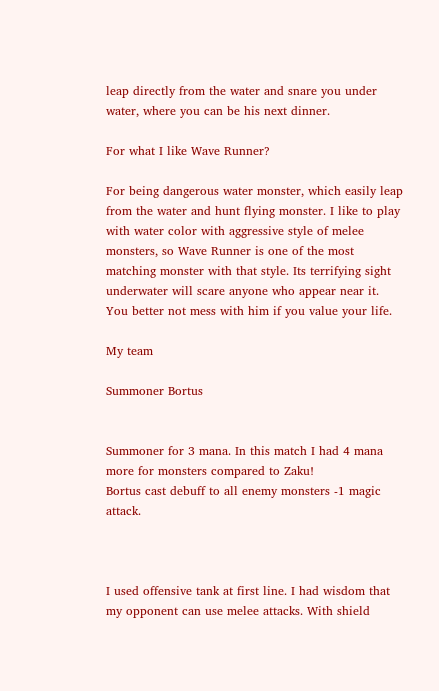leap directly from the water and snare you under water, where you can be his next dinner.

For what I like Wave Runner?

For being dangerous water monster, which easily leap from the water and hunt flying monster. I like to play with water color with aggressive style of melee monsters, so Wave Runner is one of the most matching monster with that style. Its terrifying sight underwater will scare anyone who appear near it. You better not mess with him if you value your life.

My team

Summoner Bortus


Summoner for 3 mana. In this match I had 4 mana more for monsters compared to Zaku!
Bortus cast debuff to all enemy monsters -1 magic attack.



I used offensive tank at first line. I had wisdom that my opponent can use melee attacks. With shield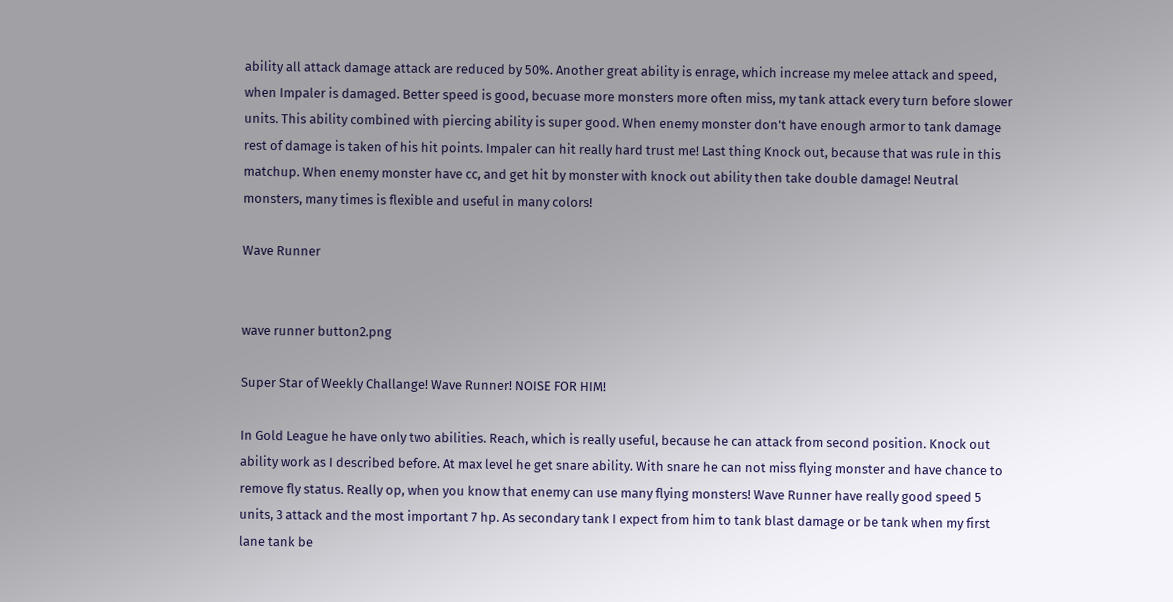ability all attack damage attack are reduced by 50%. Another great ability is enrage, which increase my melee attack and speed, when Impaler is damaged. Better speed is good, becuase more monsters more often miss, my tank attack every turn before slower units. This ability combined with piercing ability is super good. When enemy monster don't have enough armor to tank damage rest of damage is taken of his hit points. Impaler can hit really hard trust me! Last thing Knock out, because that was rule in this matchup. When enemy monster have cc, and get hit by monster with knock out ability then take double damage! Neutral monsters, many times is flexible and useful in many colors!

Wave Runner


wave runner button2.png

Super Star of Weekly Challange! Wave Runner! NOISE FOR HIM!

In Gold League he have only two abilities. Reach, which is really useful, because he can attack from second position. Knock out ability work as I described before. At max level he get snare ability. With snare he can not miss flying monster and have chance to remove fly status. Really op, when you know that enemy can use many flying monsters! Wave Runner have really good speed 5 units, 3 attack and the most important 7 hp. As secondary tank I expect from him to tank blast damage or be tank when my first lane tank be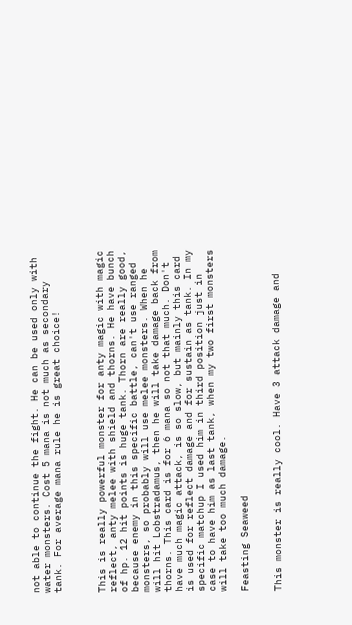not able to continue the fight. He can be used only with water monsters. Cost 5 mana is not much as secondary tank. For average mana rule he is great choice!



This is really powerful monster for anty magic with magic reflect, anty melee with shield and thorns. He have bunch of hp. 12 hit points is huge tank. Thorn are really good, because enemy in this specific battle, can't use ranged monsters, so probably will use melee monsters. When he will hit Lobstradamus, then he will take damage back from thorns. This card is for 6 mana so not that much. Don't have much magic attack, is so slow, but mainly this card is used for reflect damage and for sustain as tank. In my specific matchup I used him in third position just in case to have him as last tank, when my two first monsters will take too much damage.

Feasting Seaweed


This monster is really cool. Have 3 attack damage and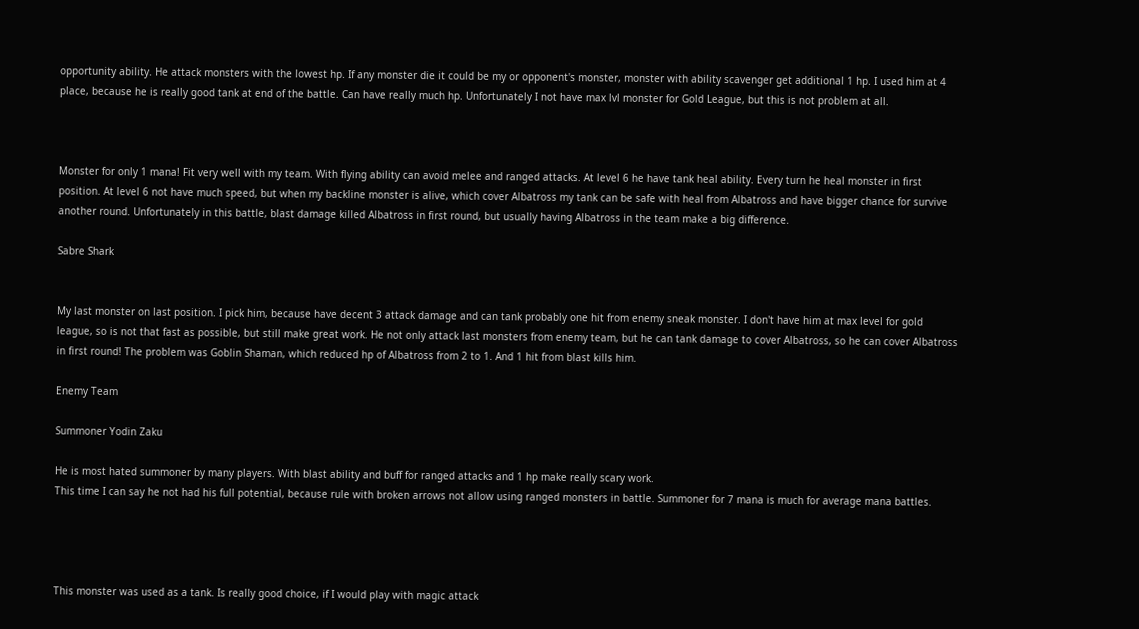opportunity ability. He attack monsters with the lowest hp. If any monster die it could be my or opponent's monster, monster with ability scavenger get additional 1 hp. I used him at 4 place, because he is really good tank at end of the battle. Can have really much hp. Unfortunately I not have max lvl monster for Gold League, but this is not problem at all.



Monster for only 1 mana! Fit very well with my team. With flying ability can avoid melee and ranged attacks. At level 6 he have tank heal ability. Every turn he heal monster in first position. At level 6 not have much speed, but when my backline monster is alive, which cover Albatross my tank can be safe with heal from Albatross and have bigger chance for survive another round. Unfortunately in this battle, blast damage killed Albatross in first round, but usually having Albatross in the team make a big difference.

Sabre Shark


My last monster on last position. I pick him, because have decent 3 attack damage and can tank probably one hit from enemy sneak monster. I don't have him at max level for gold league, so is not that fast as possible, but still make great work. He not only attack last monsters from enemy team, but he can tank damage to cover Albatross, so he can cover Albatross in first round! The problem was Goblin Shaman, which reduced hp of Albatross from 2 to 1. And 1 hit from blast kills him.

Enemy Team

Summoner Yodin Zaku

He is most hated summoner by many players. With blast ability and buff for ranged attacks and 1 hp make really scary work.
This time I can say he not had his full potential, because rule with broken arrows not allow using ranged monsters in battle. Summoner for 7 mana is much for average mana battles.




This monster was used as a tank. Is really good choice, if I would play with magic attack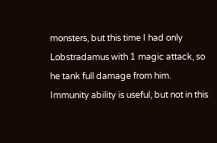monsters, but this time I had only Lobstradamus with 1 magic attack, so he tank full damage from him. Immunity ability is useful, but not in this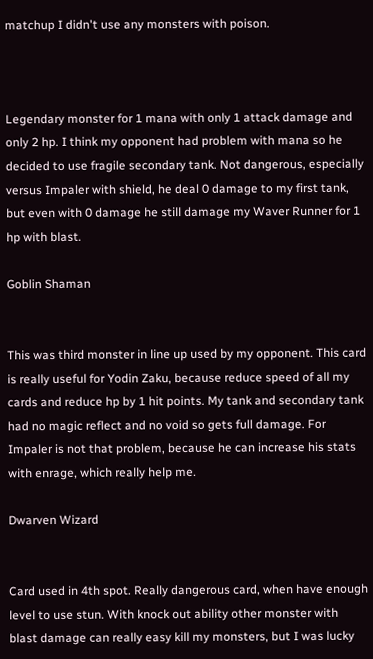matchup I didn't use any monsters with poison.



Legendary monster for 1 mana with only 1 attack damage and only 2 hp. I think my opponent had problem with mana so he decided to use fragile secondary tank. Not dangerous, especially versus Impaler with shield, he deal 0 damage to my first tank, but even with 0 damage he still damage my Waver Runner for 1 hp with blast.

Goblin Shaman


This was third monster in line up used by my opponent. This card is really useful for Yodin Zaku, because reduce speed of all my cards and reduce hp by 1 hit points. My tank and secondary tank had no magic reflect and no void so gets full damage. For Impaler is not that problem, because he can increase his stats with enrage, which really help me.

Dwarven Wizard


Card used in 4th spot. Really dangerous card, when have enough level to use stun. With knock out ability other monster with blast damage can really easy kill my monsters, but I was lucky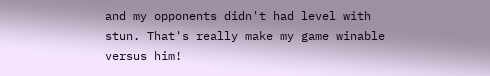and my opponents didn't had level with stun. That's really make my game winable versus him!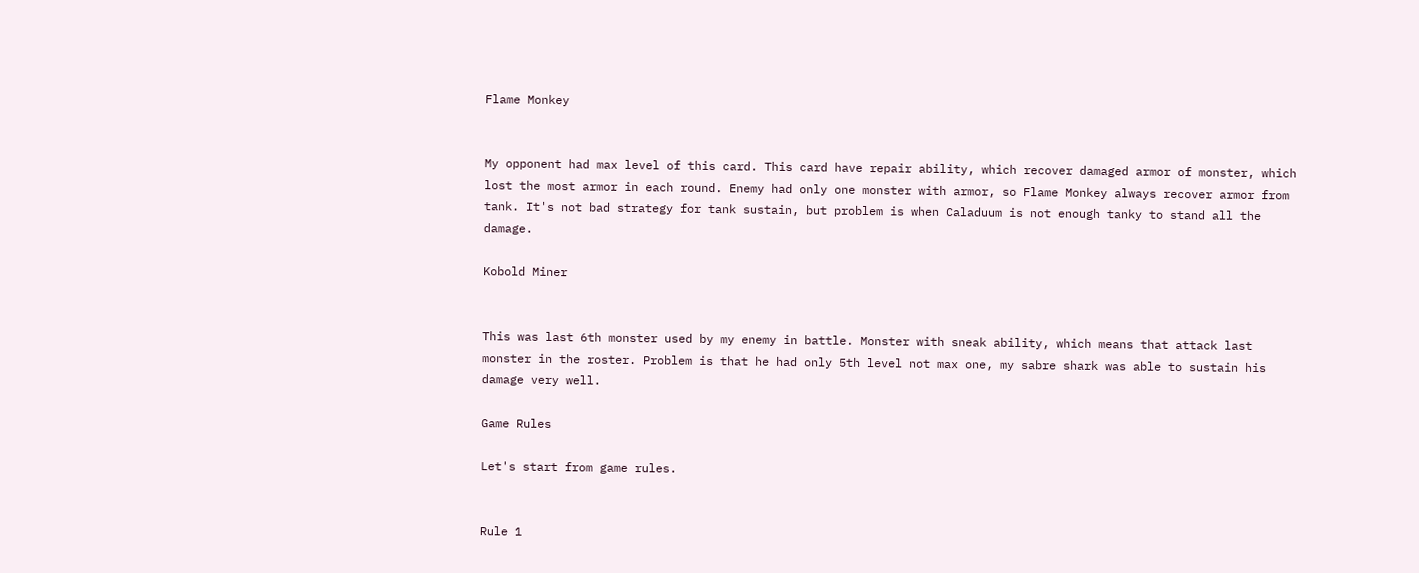Flame Monkey


My opponent had max level of this card. This card have repair ability, which recover damaged armor of monster, which lost the most armor in each round. Enemy had only one monster with armor, so Flame Monkey always recover armor from tank. It's not bad strategy for tank sustain, but problem is when Caladuum is not enough tanky to stand all the damage.

Kobold Miner


This was last 6th monster used by my enemy in battle. Monster with sneak ability, which means that attack last monster in the roster. Problem is that he had only 5th level not max one, my sabre shark was able to sustain his damage very well.

Game Rules

Let's start from game rules.


Rule 1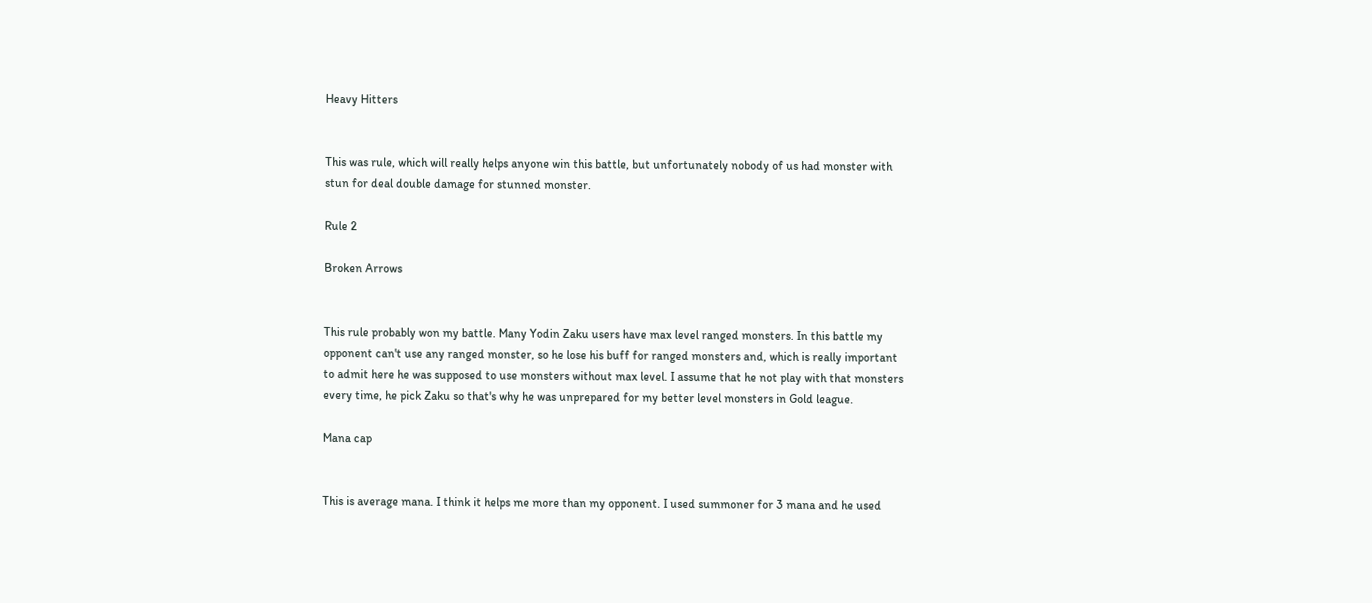Heavy Hitters


This was rule, which will really helps anyone win this battle, but unfortunately nobody of us had monster with stun for deal double damage for stunned monster.

Rule 2

Broken Arrows


This rule probably won my battle. Many Yodin Zaku users have max level ranged monsters. In this battle my opponent can't use any ranged monster, so he lose his buff for ranged monsters and, which is really important to admit here he was supposed to use monsters without max level. I assume that he not play with that monsters every time, he pick Zaku so that's why he was unprepared for my better level monsters in Gold league.

Mana cap


This is average mana. I think it helps me more than my opponent. I used summoner for 3 mana and he used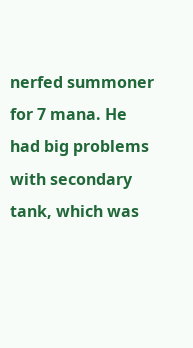nerfed summoner for 7 mana. He had big problems with secondary tank, which was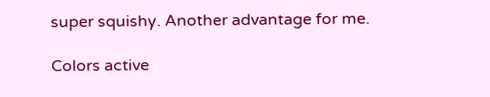super squishy. Another advantage for me.

Colors active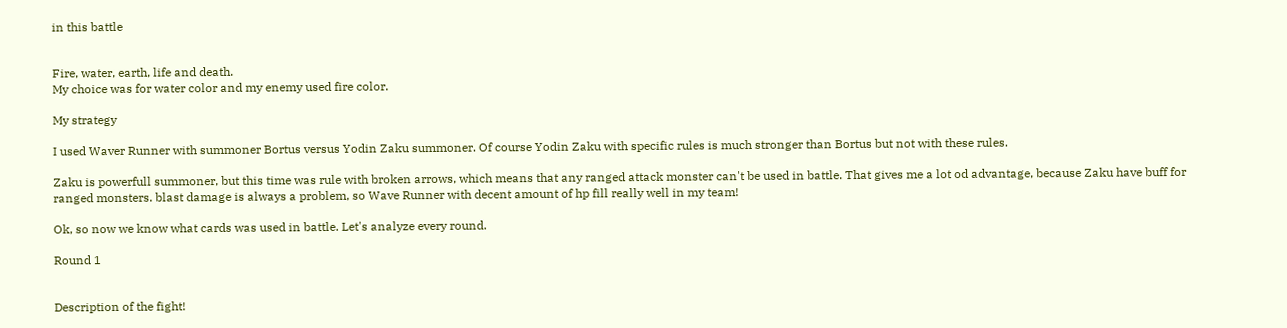in this battle


Fire, water, earth, life and death.
My choice was for water color and my enemy used fire color.

My strategy

I used Waver Runner with summoner Bortus versus Yodin Zaku summoner. Of course Yodin Zaku with specific rules is much stronger than Bortus but not with these rules.

Zaku is powerfull summoner, but this time was rule with broken arrows, which means that any ranged attack monster can't be used in battle. That gives me a lot od advantage, because Zaku have buff for ranged monsters. blast damage is always a problem, so Wave Runner with decent amount of hp fill really well in my team!

Ok, so now we know what cards was used in battle. Let's analyze every round.

Round 1


Description of the fight!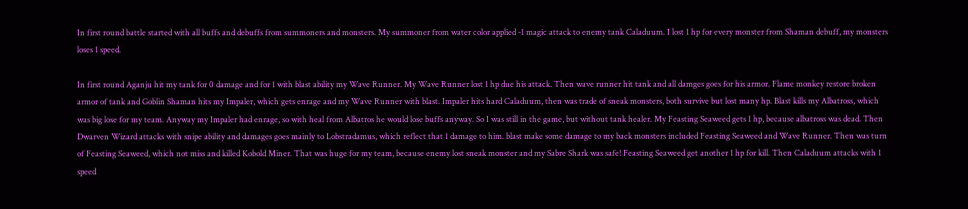In first round battle started with all buffs and debuffs from summoners and monsters. My summoner from water color applied -1 magic attack to enemy tank Caladuum. I lost 1 hp for every monster from Shaman debuff, my monsters loses 1 speed.

In first round Aganju hit my tank for 0 damage and for 1 with blast ability my Wave Runner. My Wave Runner lost 1 hp due his attack. Then wave runner hit tank and all damges goes for his armor. Flame monkey restore broken armor of tank and Goblin Shaman hits my Impaler, which gets enrage and my Wave Runner with blast. Impaler hits hard Caladuum, then was trade of sneak monsters, both survive but lost many hp. Blast kills my Albatross, which was big lose for my team. Anyway my Impaler had enrage, so with heal from Albatros he would lose buffs anyway. So I was still in the game, but without tank healer. My Feasting Seaweed gets 1 hp, because albatross was dead. Then Dwarven Wizard attacks with snipe ability and damages goes mainly to Lobstradamus, which reflect that 1 damage to him. blast make some damage to my back monsters included Feasting Seaweed and Wave Runner. Then was turn of Feasting Seaweed, which not miss and killed Kobold Miner. That was huge for my team, because enemy lost sneak monster and my Sabre Shark was safe! Feasting Seaweed get another 1 hp for kill. Then Caladuum attacks with 1 speed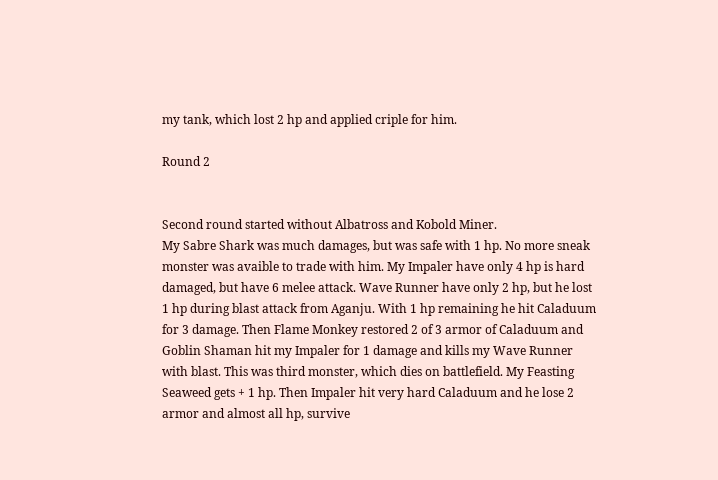my tank, which lost 2 hp and applied criple for him.

Round 2


Second round started without Albatross and Kobold Miner.
My Sabre Shark was much damages, but was safe with 1 hp. No more sneak monster was avaible to trade with him. My Impaler have only 4 hp is hard damaged, but have 6 melee attack. Wave Runner have only 2 hp, but he lost 1 hp during blast attack from Aganju. With 1 hp remaining he hit Caladuum for 3 damage. Then Flame Monkey restored 2 of 3 armor of Caladuum and Goblin Shaman hit my Impaler for 1 damage and kills my Wave Runner with blast. This was third monster, which dies on battlefield. My Feasting Seaweed gets + 1 hp. Then Impaler hit very hard Caladuum and he lose 2 armor and almost all hp, survive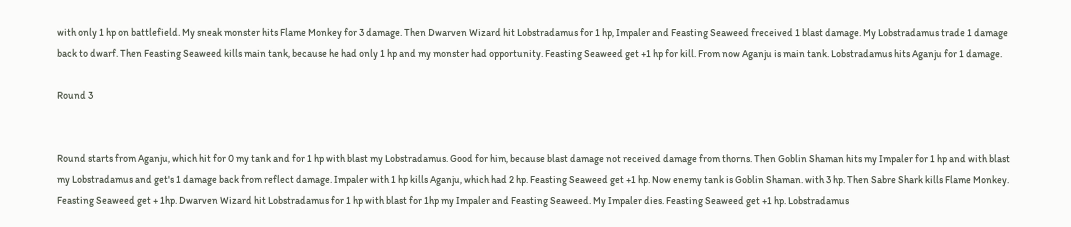with only 1 hp on battlefield. My sneak monster hits Flame Monkey for 3 damage. Then Dwarven Wizard hit Lobstradamus for 1 hp, Impaler and Feasting Seaweed freceived 1 blast damage. My Lobstradamus trade 1 damage back to dwarf. Then Feasting Seaweed kills main tank, because he had only 1 hp and my monster had opportunity. Feasting Seaweed get +1 hp for kill. From now Aganju is main tank. Lobstradamus hits Aganju for 1 damage.

Round 3


Round starts from Aganju, which hit for 0 my tank and for 1 hp with blast my Lobstradamus. Good for him, because blast damage not received damage from thorns. Then Goblin Shaman hits my Impaler for 1 hp and with blast my Lobstradamus and get's 1 damage back from reflect damage. Impaler with 1 hp kills Aganju, which had 2 hp. Feasting Seaweed get +1 hp. Now enemy tank is Goblin Shaman. with 3 hp. Then Sabre Shark kills Flame Monkey. Feasting Seaweed get + 1hp. Dwarven Wizard hit Lobstradamus for 1 hp with blast for 1hp my Impaler and Feasting Seaweed. My Impaler dies. Feasting Seaweed get +1 hp. Lobstradamus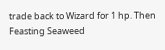trade back to Wizard for 1 hp. Then Feasting Seaweed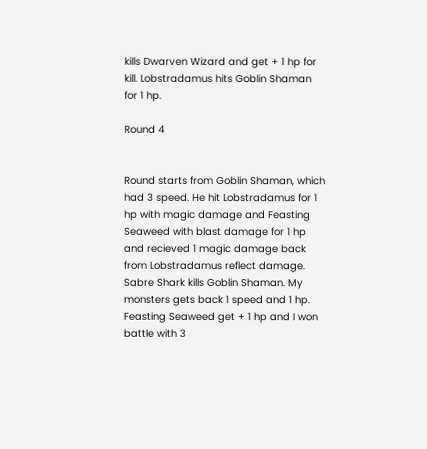kills Dwarven Wizard and get + 1 hp for kill. Lobstradamus hits Goblin Shaman for 1 hp.

Round 4


Round starts from Goblin Shaman, which had 3 speed. He hit Lobstradamus for 1 hp with magic damage and Feasting Seaweed with blast damage for 1 hp and recieved 1 magic damage back from Lobstradamus reflect damage. Sabre Shark kills Goblin Shaman. My monsters gets back 1 speed and 1 hp. Feasting Seaweed get + 1 hp and I won battle with 3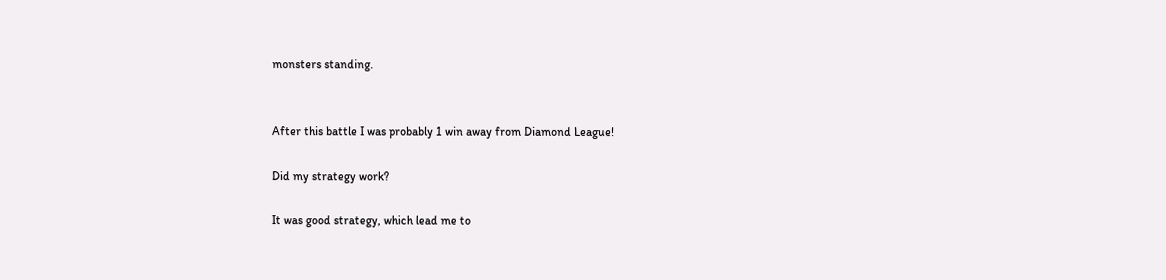monsters standing.


After this battle I was probably 1 win away from Diamond League!

Did my strategy work?

It was good strategy, which lead me to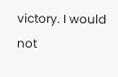victory. I would not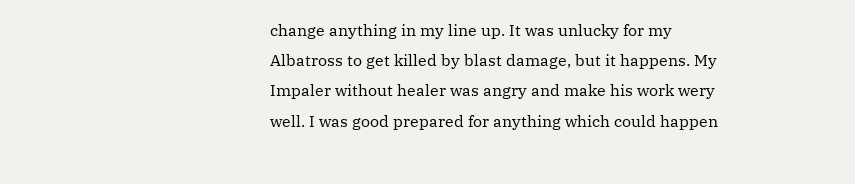change anything in my line up. It was unlucky for my Albatross to get killed by blast damage, but it happens. My Impaler without healer was angry and make his work wery well. I was good prepared for anything which could happen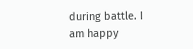during battle. I am happy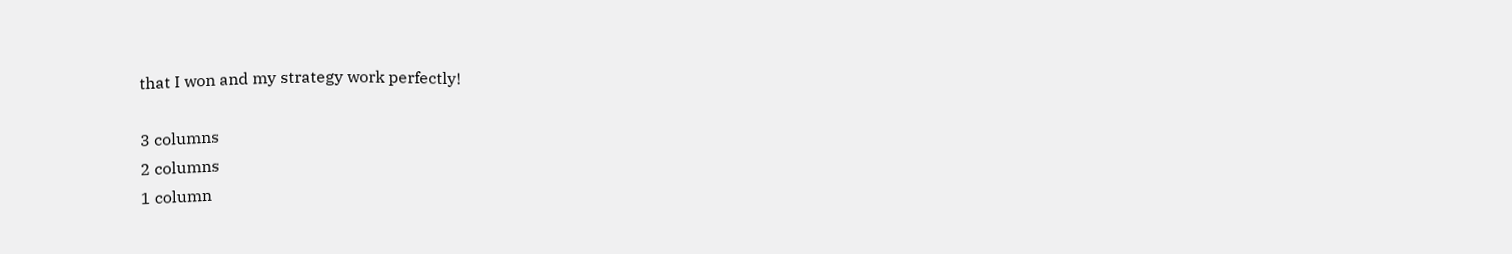that I won and my strategy work perfectly!

3 columns
2 columns
1 column